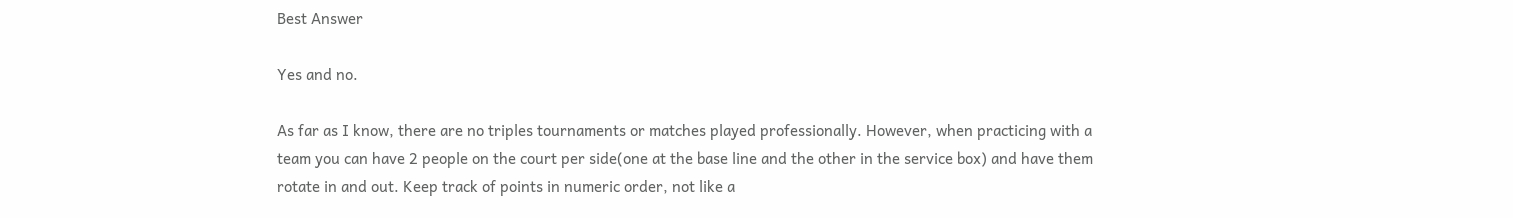Best Answer

Yes and no.

As far as I know, there are no triples tournaments or matches played professionally. However, when practicing with a team you can have 2 people on the court per side(one at the base line and the other in the service box) and have them rotate in and out. Keep track of points in numeric order, not like a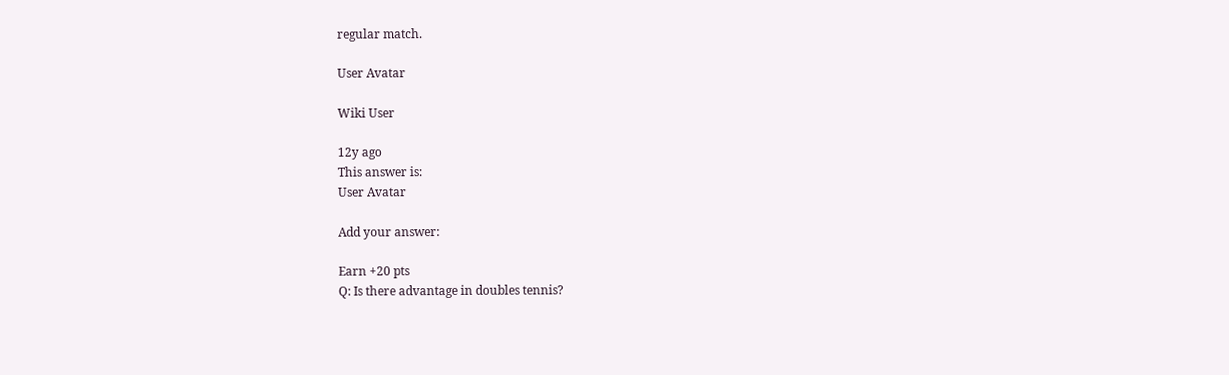regular match.

User Avatar

Wiki User

12y ago
This answer is:
User Avatar

Add your answer:

Earn +20 pts
Q: Is there advantage in doubles tennis?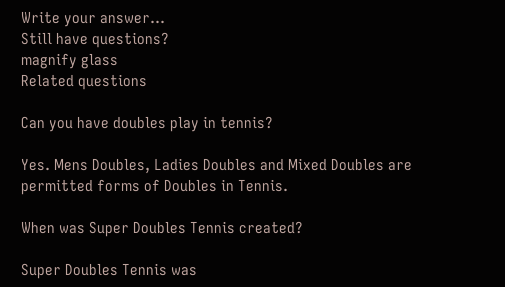Write your answer...
Still have questions?
magnify glass
Related questions

Can you have doubles play in tennis?

Yes. Mens Doubles, Ladies Doubles and Mixed Doubles are permitted forms of Doubles in Tennis.

When was Super Doubles Tennis created?

Super Doubles Tennis was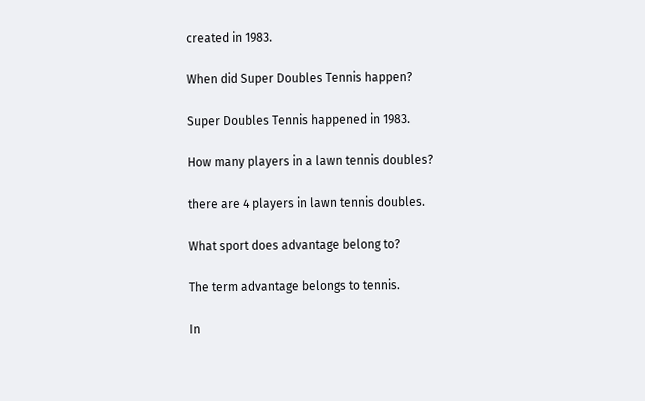created in 1983.

When did Super Doubles Tennis happen?

Super Doubles Tennis happened in 1983.

How many players in a lawn tennis doubles?

there are 4 players in lawn tennis doubles.

What sport does advantage belong to?

The term advantage belongs to tennis.

In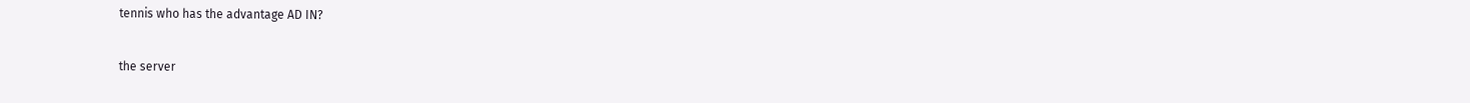tennis who has the advantage AD IN?

the server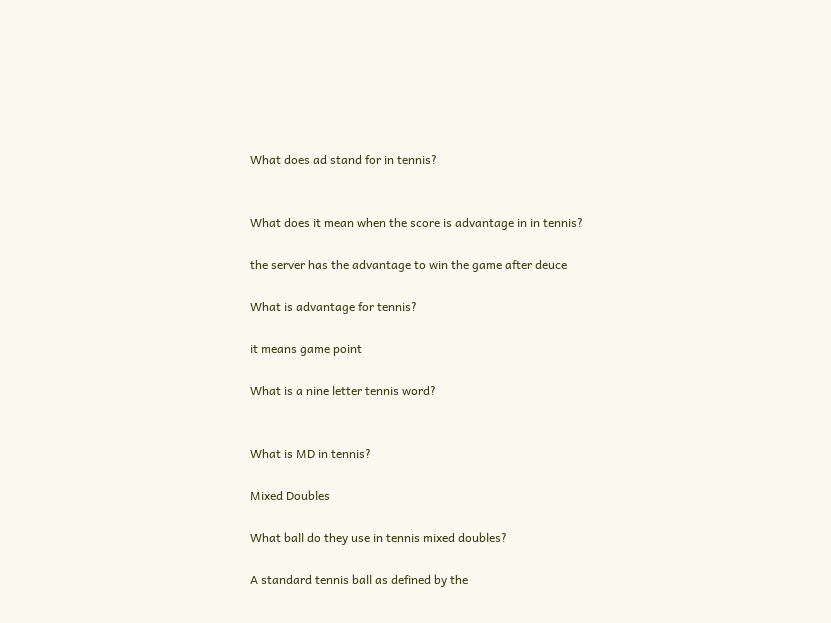What does ad stand for in tennis?


What does it mean when the score is advantage in in tennis?

the server has the advantage to win the game after deuce

What is advantage for tennis?

it means game point

What is a nine letter tennis word?


What is MD in tennis?

Mixed Doubles

What ball do they use in tennis mixed doubles?

A standard tennis ball as defined by the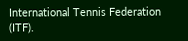International Tennis Federation (ITF).